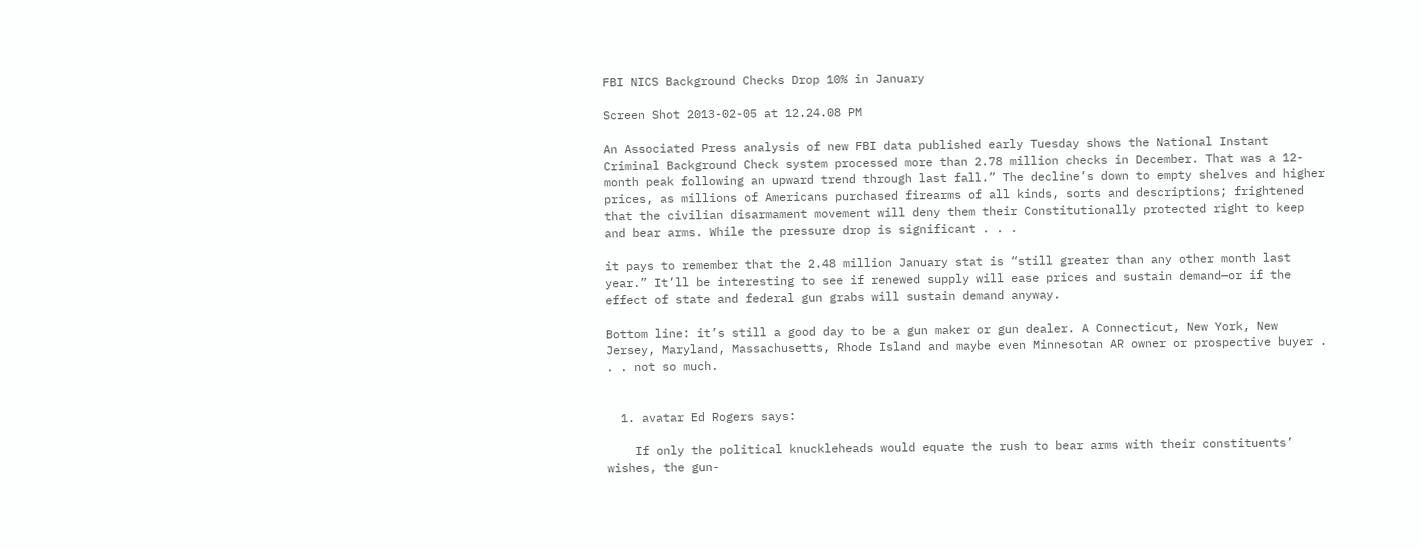FBI NICS Background Checks Drop 10% in January

Screen Shot 2013-02-05 at 12.24.08 PM

An Associated Press analysis of new FBI data published early Tuesday shows the National Instant Criminal Background Check system processed more than 2.78 million checks in December. That was a 12-month peak following an upward trend through last fall.” The decline’s down to empty shelves and higher prices, as millions of Americans purchased firearms of all kinds, sorts and descriptions; frightened that the civilian disarmament movement will deny them their Constitutionally protected right to keep and bear arms. While the pressure drop is significant . . .

it pays to remember that the 2.48 million January stat is “still greater than any other month last year.” It’ll be interesting to see if renewed supply will ease prices and sustain demand—or if the effect of state and federal gun grabs will sustain demand anyway.

Bottom line: it’s still a good day to be a gun maker or gun dealer. A Connecticut, New York, New Jersey, Maryland, Massachusetts, Rhode Island and maybe even Minnesotan AR owner or prospective buyer . . . not so much.


  1. avatar Ed Rogers says:

    If only the political knuckleheads would equate the rush to bear arms with their constituents’ wishes, the gun-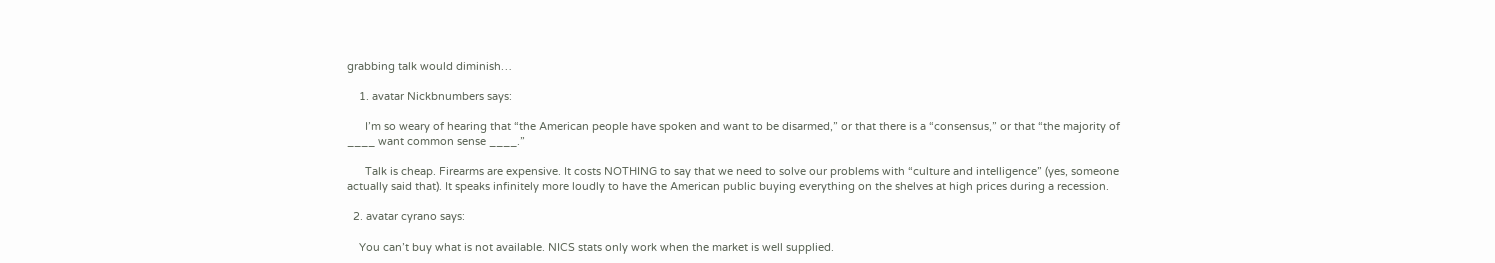grabbing talk would diminish…

    1. avatar Nickbnumbers says:

      I’m so weary of hearing that “the American people have spoken and want to be disarmed,” or that there is a “consensus,” or that “the majority of ____ want common sense ____.”

      Talk is cheap. Firearms are expensive. It costs NOTHING to say that we need to solve our problems with “culture and intelligence” (yes, someone actually said that). It speaks infinitely more loudly to have the American public buying everything on the shelves at high prices during a recession.

  2. avatar cyrano says:

    You can’t buy what is not available. NICS stats only work when the market is well supplied.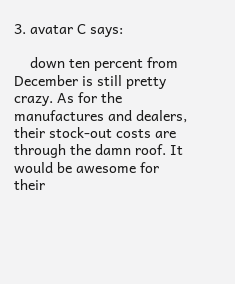3. avatar C says:

    down ten percent from December is still pretty crazy. As for the manufactures and dealers, their stock-out costs are through the damn roof. It would be awesome for their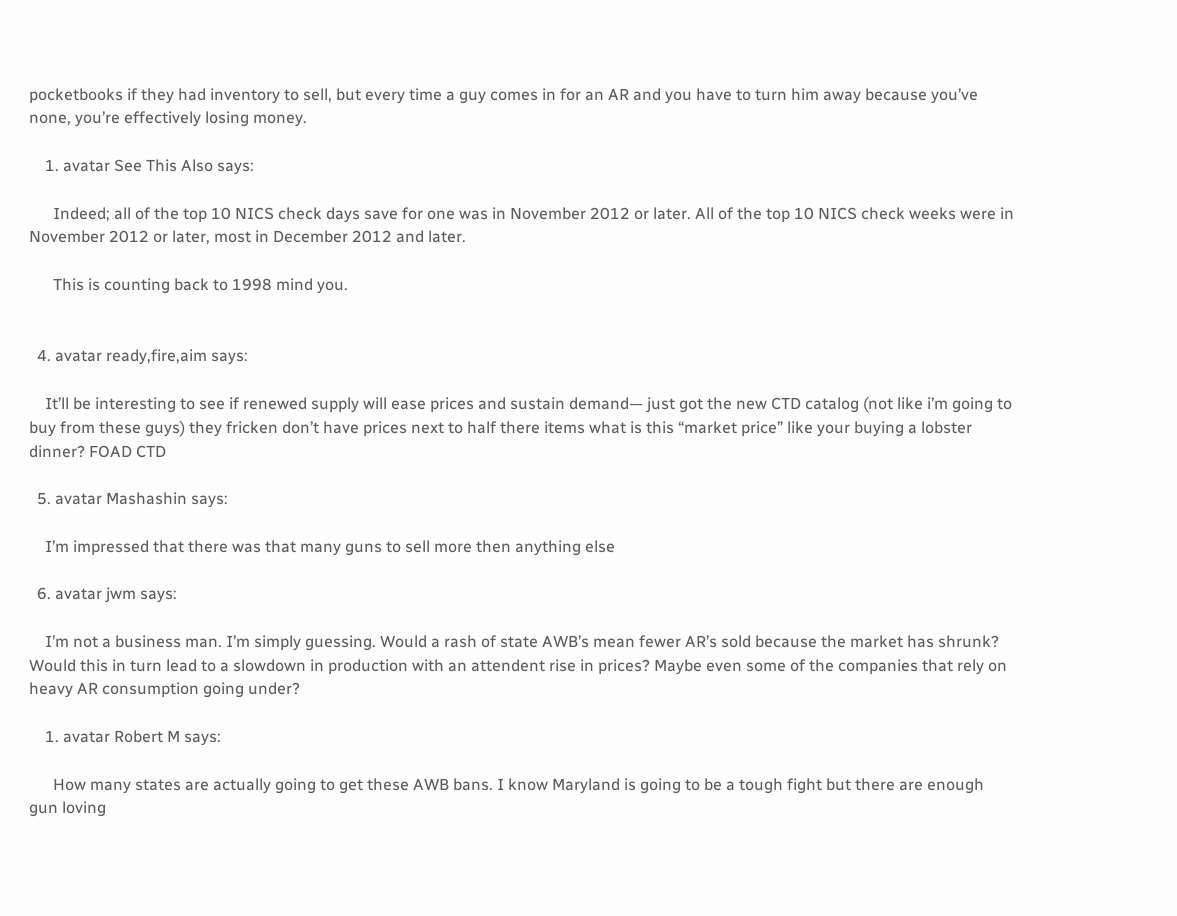pocketbooks if they had inventory to sell, but every time a guy comes in for an AR and you have to turn him away because you’ve none, you’re effectively losing money.

    1. avatar See This Also says:

      Indeed; all of the top 10 NICS check days save for one was in November 2012 or later. All of the top 10 NICS check weeks were in November 2012 or later, most in December 2012 and later.

      This is counting back to 1998 mind you.


  4. avatar ready,fire,aim says:

    It’ll be interesting to see if renewed supply will ease prices and sustain demand— just got the new CTD catalog (not like i’m going to buy from these guys) they fricken don’t have prices next to half there items what is this “market price” like your buying a lobster dinner? FOAD CTD

  5. avatar Mashashin says:

    I’m impressed that there was that many guns to sell more then anything else

  6. avatar jwm says:

    I’m not a business man. I’m simply guessing. Would a rash of state AWB’s mean fewer AR’s sold because the market has shrunk? Would this in turn lead to a slowdown in production with an attendent rise in prices? Maybe even some of the companies that rely on heavy AR consumption going under?

    1. avatar Robert M says:

      How many states are actually going to get these AWB bans. I know Maryland is going to be a tough fight but there are enough gun loving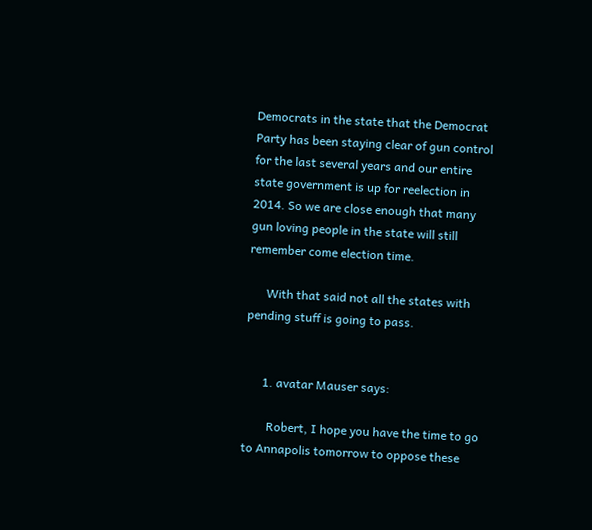Democrats in the state that the Democrat Party has been staying clear of gun control for the last several years and our entire state government is up for reelection in 2014. So we are close enough that many gun loving people in the state will still remember come election time.

      With that said not all the states with pending stuff is going to pass.


      1. avatar Mauser says:

        Robert, I hope you have the time to go to Annapolis tomorrow to oppose these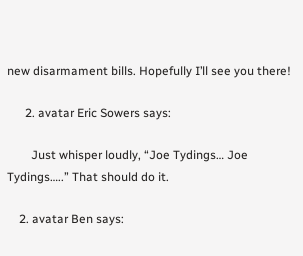new disarmament bills. Hopefully I’ll see you there!

      2. avatar Eric Sowers says:

        Just whisper loudly, “Joe Tydings… Joe Tydings…..” That should do it.

    2. avatar Ben says: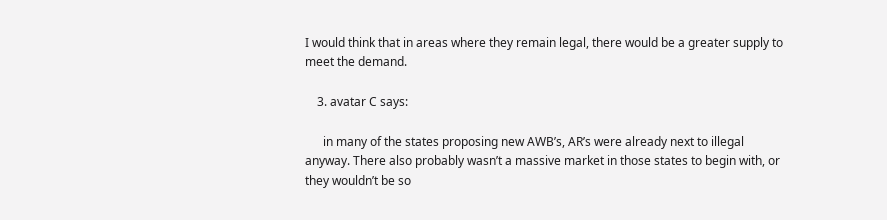I would think that in areas where they remain legal, there would be a greater supply to meet the demand.

    3. avatar C says:

      in many of the states proposing new AWB’s, AR’s were already next to illegal anyway. There also probably wasn’t a massive market in those states to begin with, or they wouldn’t be so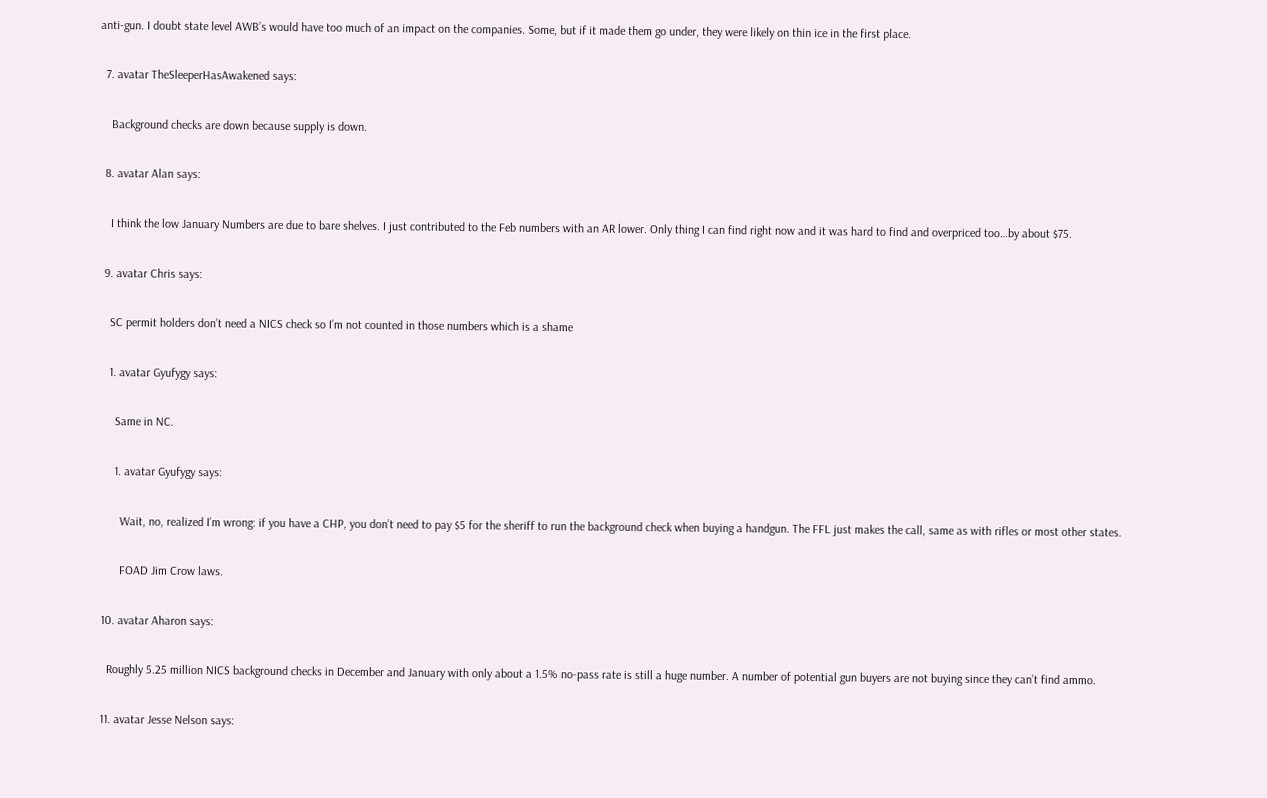anti-gun. I doubt state level AWB’s would have too much of an impact on the companies. Some, but if it made them go under, they were likely on thin ice in the first place.

  7. avatar TheSleeperHasAwakened says:

    Background checks are down because supply is down.

  8. avatar Alan says:

    I think the low January Numbers are due to bare shelves. I just contributed to the Feb numbers with an AR lower. Only thing I can find right now and it was hard to find and overpriced too…by about $75.

  9. avatar Chris says:

    SC permit holders don’t need a NICS check so I’m not counted in those numbers which is a shame

    1. avatar Gyufygy says:

      Same in NC.

      1. avatar Gyufygy says:

        Wait, no, realized I’m wrong: if you have a CHP, you don’t need to pay $5 for the sheriff to run the background check when buying a handgun. The FFL just makes the call, same as with rifles or most other states.

        FOAD Jim Crow laws.

  10. avatar Aharon says:

    Roughly 5.25 million NICS background checks in December and January with only about a 1.5% no-pass rate is still a huge number. A number of potential gun buyers are not buying since they can’t find ammo.

  11. avatar Jesse Nelson says: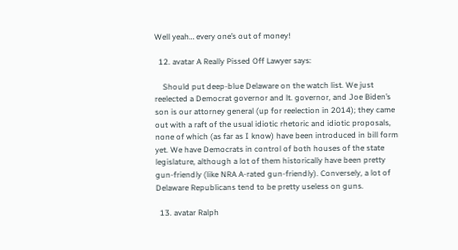Well yeah… every one’s out of money!

  12. avatar A Really Pissed Off Lawyer says:

    Should put deep-blue Delaware on the watch list. We just reelected a Democrat governor and lt. governor, and Joe Biden’s son is our attorney general (up for reelection in 2014); they came out with a raft of the usual idiotic rhetoric and idiotic proposals, none of which (as far as I know) have been introduced in bill form yet. We have Democrats in control of both houses of the state legislature, although a lot of them historically have been pretty gun-friendly (like NRA A-rated gun-friendly). Conversely, a lot of Delaware Republicans tend to be pretty useless on guns.

  13. avatar Ralph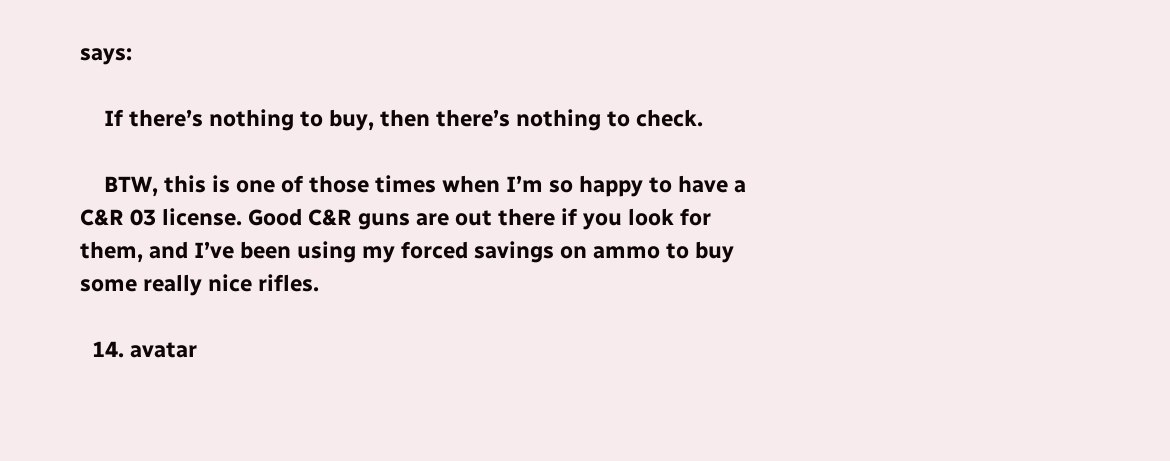says:

    If there’s nothing to buy, then there’s nothing to check.

    BTW, this is one of those times when I’m so happy to have a C&R 03 license. Good C&R guns are out there if you look for them, and I’ve been using my forced savings on ammo to buy some really nice rifles.

  14. avatar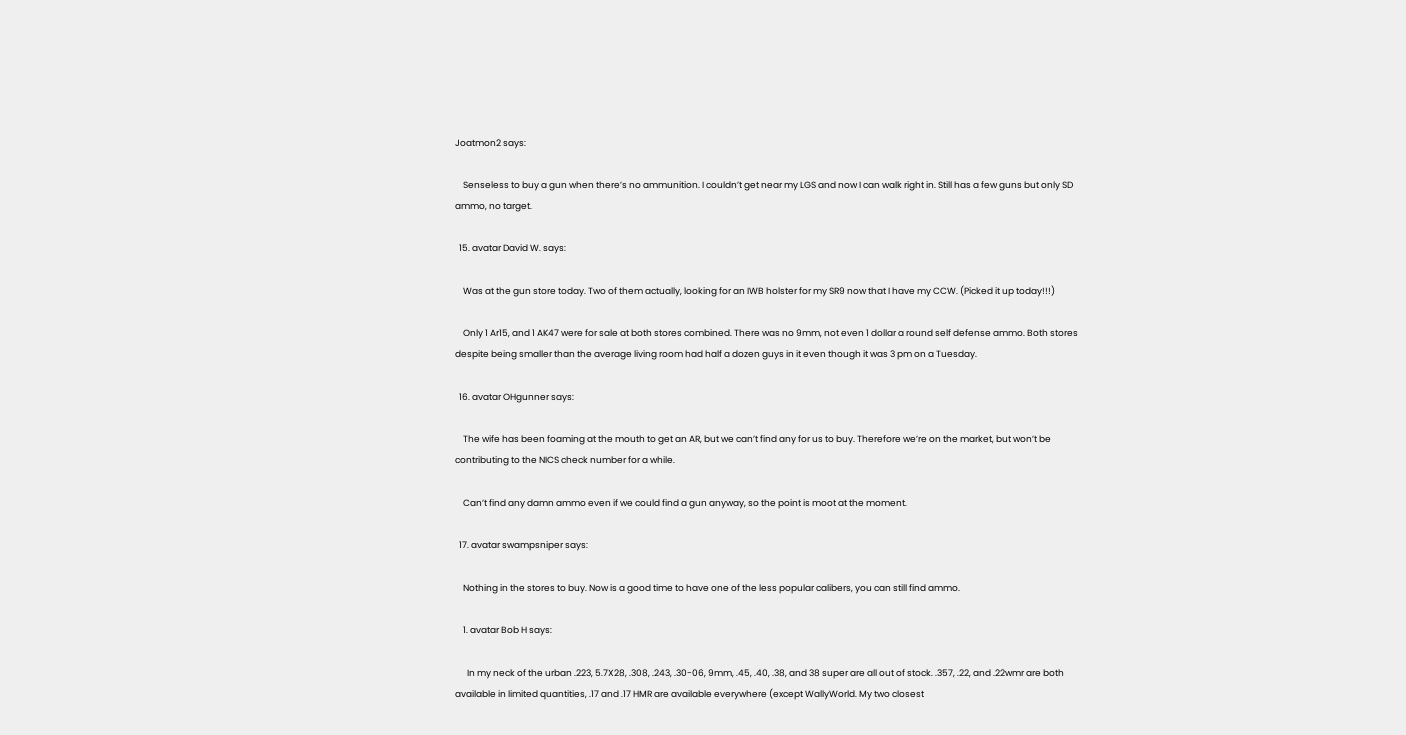Joatmon2 says:

    Senseless to buy a gun when there’s no ammunition. I couldn’t get near my LGS and now I can walk right in. Still has a few guns but only SD ammo, no target.

  15. avatar David W. says:

    Was at the gun store today. Two of them actually, looking for an IWB holster for my SR9 now that I have my CCW. (Picked it up today!!!)

    Only 1 Ar15, and 1 AK47 were for sale at both stores combined. There was no 9mm, not even 1 dollar a round self defense ammo. Both stores despite being smaller than the average living room had half a dozen guys in it even though it was 3 pm on a Tuesday.

  16. avatar OHgunner says:

    The wife has been foaming at the mouth to get an AR, but we can’t find any for us to buy. Therefore we’re on the market, but won’t be contributing to the NICS check number for a while.

    Can’t find any damn ammo even if we could find a gun anyway, so the point is moot at the moment.

  17. avatar swampsniper says:

    Nothing in the stores to buy. Now is a good time to have one of the less popular calibers, you can still find ammo.

    1. avatar Bob H says:

      In my neck of the urban .223, 5.7X28, .308, .243, .30-06, 9mm, .45, .40, .38, and 38 super are all out of stock. .357, .22, and .22wmr are both available in limited quantities, .17 and .17 HMR are available everywhere (except WallyWorld. My two closest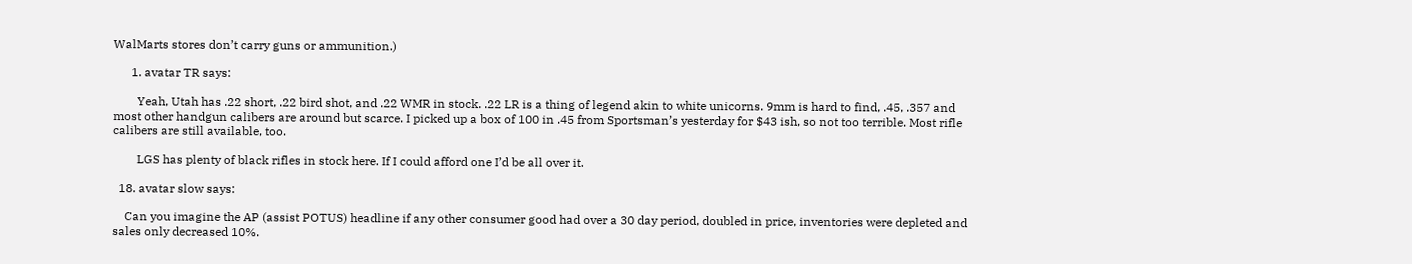WalMarts stores don’t carry guns or ammunition.)

      1. avatar TR says:

        Yeah, Utah has .22 short, .22 bird shot, and .22 WMR in stock. .22 LR is a thing of legend akin to white unicorns. 9mm is hard to find, .45, .357 and most other handgun calibers are around but scarce. I picked up a box of 100 in .45 from Sportsman’s yesterday for $43 ish, so not too terrible. Most rifle calibers are still available, too.

        LGS has plenty of black rifles in stock here. If I could afford one I’d be all over it.

  18. avatar slow says:

    Can you imagine the AP (assist POTUS) headline if any other consumer good had over a 30 day period, doubled in price, inventories were depleted and sales only decreased 10%.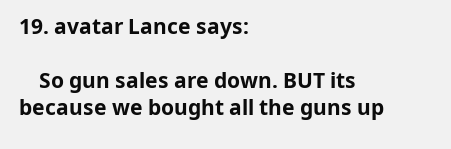19. avatar Lance says:

    So gun sales are down. BUT its because we bought all the guns up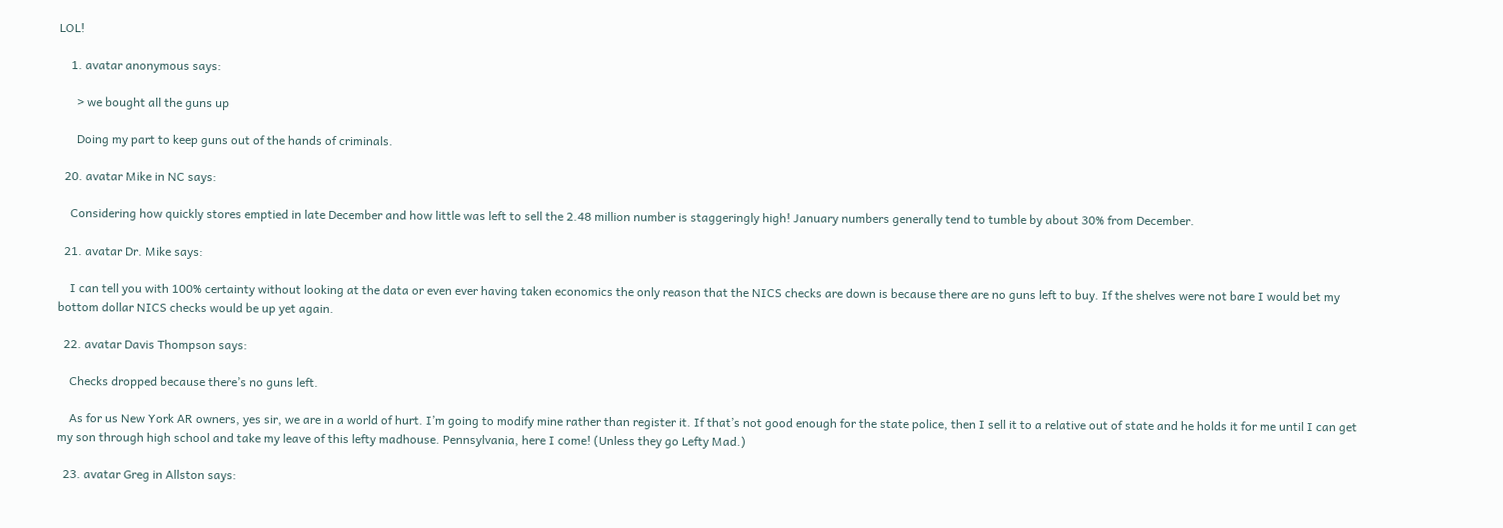LOL!

    1. avatar anonymous says:

      > we bought all the guns up

      Doing my part to keep guns out of the hands of criminals.

  20. avatar Mike in NC says:

    Considering how quickly stores emptied in late December and how little was left to sell the 2.48 million number is staggeringly high! January numbers generally tend to tumble by about 30% from December.

  21. avatar Dr. Mike says:

    I can tell you with 100% certainty without looking at the data or even ever having taken economics the only reason that the NICS checks are down is because there are no guns left to buy. If the shelves were not bare I would bet my bottom dollar NICS checks would be up yet again.

  22. avatar Davis Thompson says:

    Checks dropped because there’s no guns left.

    As for us New York AR owners, yes sir, we are in a world of hurt. I’m going to modify mine rather than register it. If that’s not good enough for the state police, then I sell it to a relative out of state and he holds it for me until I can get my son through high school and take my leave of this lefty madhouse. Pennsylvania, here I come! (Unless they go Lefty Mad.)

  23. avatar Greg in Allston says: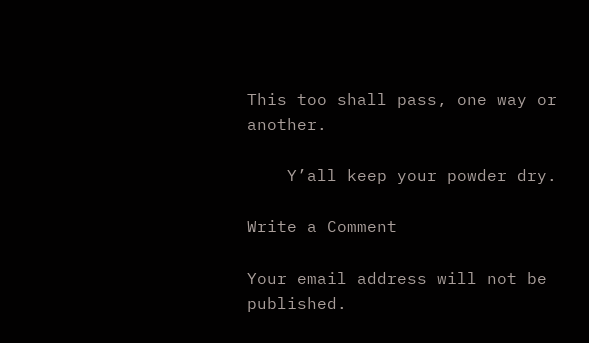This too shall pass, one way or another.

    Y’all keep your powder dry.

Write a Comment

Your email address will not be published.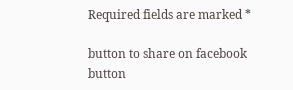Required fields are marked *

button to share on facebook
button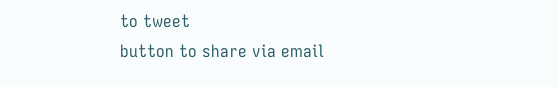to tweet
button to share via email